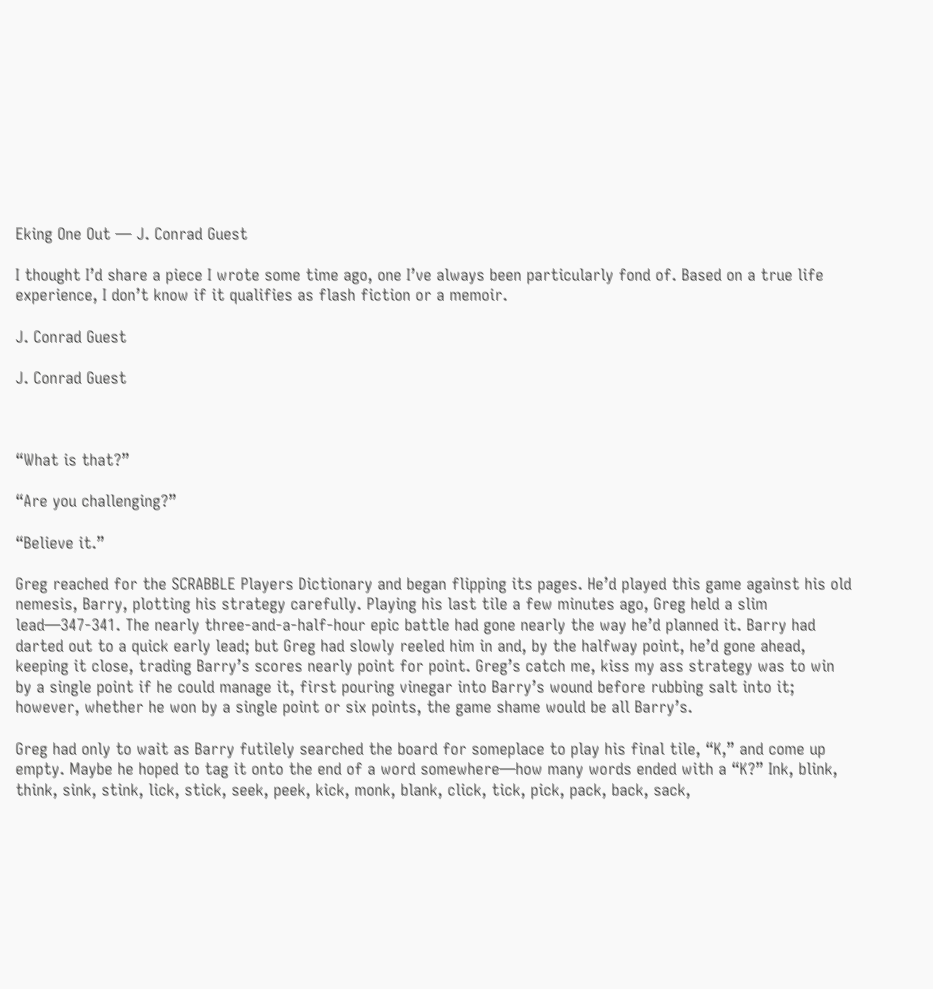Eking One Out — J. Conrad Guest

I thought I’d share a piece I wrote some time ago, one I’ve always been particularly fond of. Based on a true life experience, I don’t know if it qualifies as flash fiction or a memoir.

J. Conrad Guest

J. Conrad Guest



“What is that?”

“Are you challenging?”

“Believe it.”

Greg reached for the SCRABBLE Players Dictionary and began flipping its pages. He’d played this game against his old nemesis, Barry, plotting his strategy carefully. Playing his last tile a few minutes ago, Greg held a slim lead—347-341. The nearly three-and-a-half-hour epic battle had gone nearly the way he’d planned it. Barry had darted out to a quick early lead; but Greg had slowly reeled him in and, by the halfway point, he’d gone ahead, keeping it close, trading Barry’s scores nearly point for point. Greg’s catch me, kiss my ass strategy was to win by a single point if he could manage it, first pouring vinegar into Barry’s wound before rubbing salt into it; however, whether he won by a single point or six points, the game shame would be all Barry’s.

Greg had only to wait as Barry futilely searched the board for someplace to play his final tile, “K,” and come up empty. Maybe he hoped to tag it onto the end of a word somewhere—how many words ended with a “K?” Ink, blink, think, sink, stink, lick, stick, seek, peek, kick, monk, blank, click, tick, pick, pack, back, sack,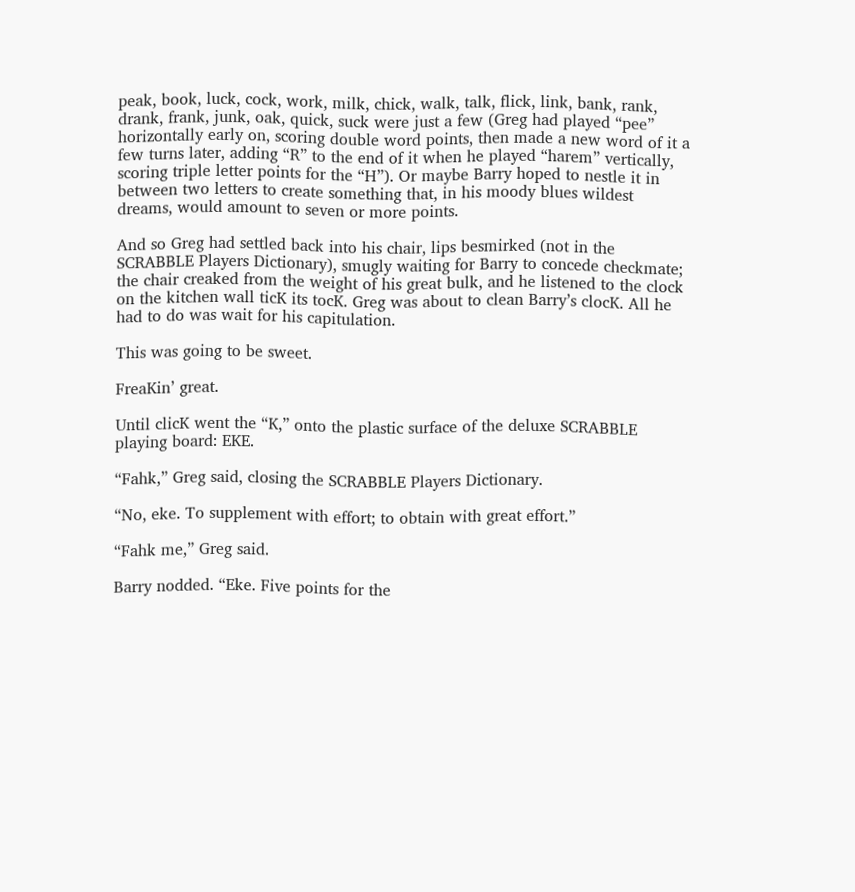peak, book, luck, cock, work, milk, chick, walk, talk, flick, link, bank, rank, drank, frank, junk, oak, quick, suck were just a few (Greg had played “pee” horizontally early on, scoring double word points, then made a new word of it a few turns later, adding “R” to the end of it when he played “harem” vertically, scoring triple letter points for the “H”). Or maybe Barry hoped to nestle it in between two letters to create something that, in his moody blues wildest dreams, would amount to seven or more points.

And so Greg had settled back into his chair, lips besmirked (not in the SCRABBLE Players Dictionary), smugly waiting for Barry to concede checkmate; the chair creaked from the weight of his great bulk, and he listened to the clock on the kitchen wall ticK its tocK. Greg was about to clean Barry’s clocK. All he had to do was wait for his capitulation.

This was going to be sweet.

FreaKin’ great.

Until clicK went the “K,” onto the plastic surface of the deluxe SCRABBLE playing board: EKE.

“Fahk,” Greg said, closing the SCRABBLE Players Dictionary.

“No, eke. To supplement with effort; to obtain with great effort.”

“Fahk me,” Greg said.

Barry nodded. “Eke. Five points for the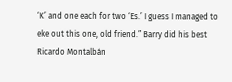‘K’ and one each for two ‘Es.’ I guess I managed to eke out this one, old friend.” Barry did his best Ricardo Montalbán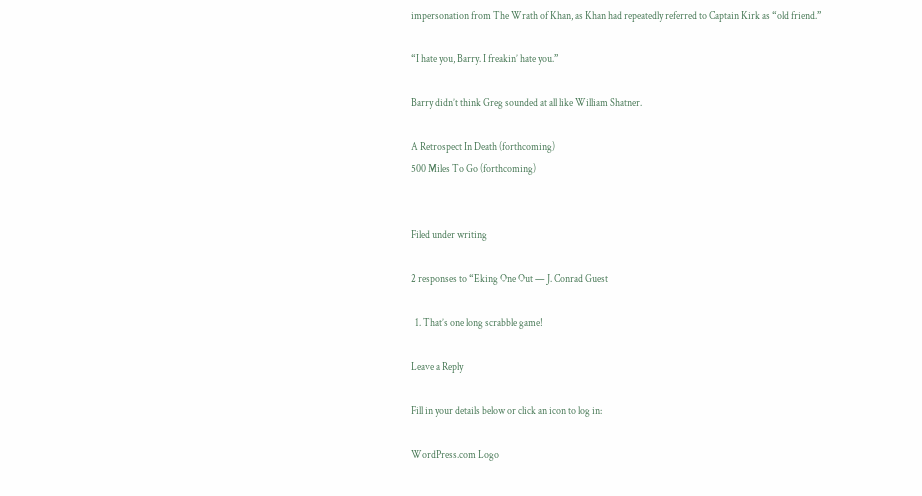impersonation from The Wrath of Khan, as Khan had repeatedly referred to Captain Kirk as “old friend.”

“I hate you, Barry. I freakin’ hate you.”

Barry didn’t think Greg sounded at all like William Shatner.

A Retrospect In Death (forthcoming)
500 Miles To Go (forthcoming)


Filed under writing

2 responses to “Eking One Out — J. Conrad Guest

  1. That’s one long scrabble game!

Leave a Reply

Fill in your details below or click an icon to log in:

WordPress.com Logo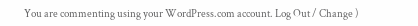You are commenting using your WordPress.com account. Log Out / Change )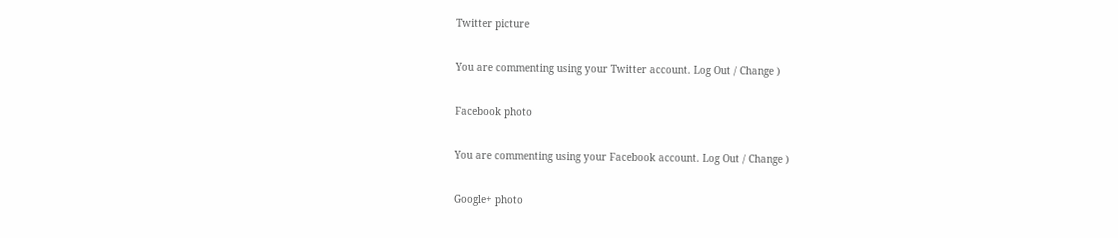Twitter picture

You are commenting using your Twitter account. Log Out / Change )

Facebook photo

You are commenting using your Facebook account. Log Out / Change )

Google+ photo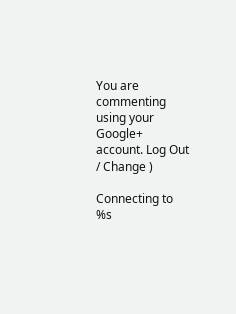You are commenting using your Google+ account. Log Out / Change )

Connecting to %s